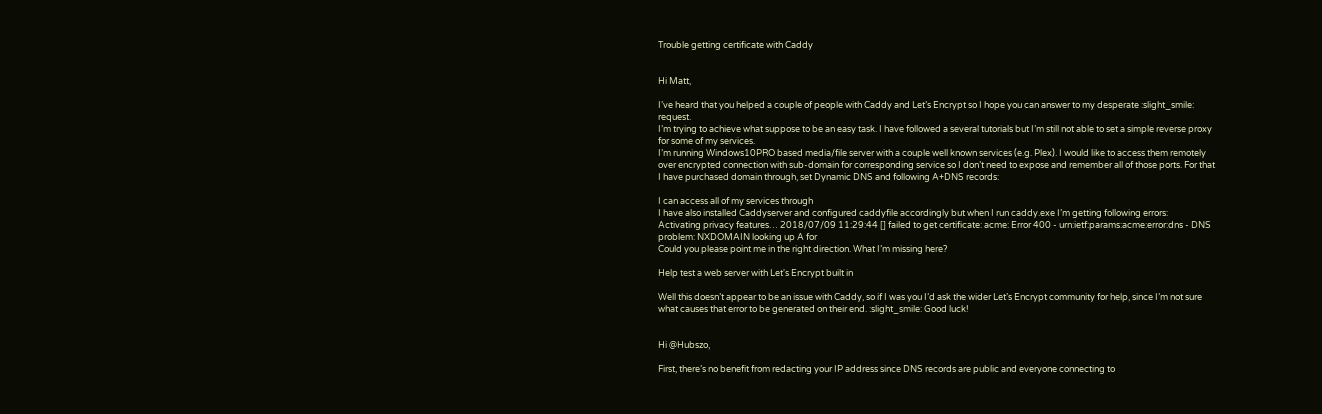Trouble getting certificate with Caddy


Hi Matt,

I’ve heard that you helped a couple of people with Caddy and Let’s Encrypt so I hope you can answer to my desperate :slight_smile: request.
I’m trying to achieve what suppose to be an easy task. I have followed a several tutorials but I’m still not able to set a simple reverse proxy for some of my services.
I’m running Windows10PRO based media/file server with a couple well known services (e.g. Plex). I would like to access them remotely over encrypted connection with sub-domain for corresponding service so I don’t need to expose and remember all of those ports. For that I have purchased domain through, set Dynamic DNS and following A+DNS records:

I can access all of my services through
I have also installed Caddyserver and configured caddyfile accordingly but when I run caddy.exe I’m getting following errors:
Activating privacy features… 2018/07/09 11:29:44 [] failed to get certificate: acme: Error 400 - urn:ietf:params:acme:error:dns - DNS problem: NXDOMAIN looking up A for
Could you please point me in the right direction. What I’m missing here?

Help test a web server with Let's Encrypt built in

Well this doesn’t appear to be an issue with Caddy, so if I was you I’d ask the wider Let’s Encrypt community for help, since I’m not sure what causes that error to be generated on their end. :slight_smile: Good luck!


Hi @Hubszo,

First, there’s no benefit from redacting your IP address since DNS records are public and everyone connecting to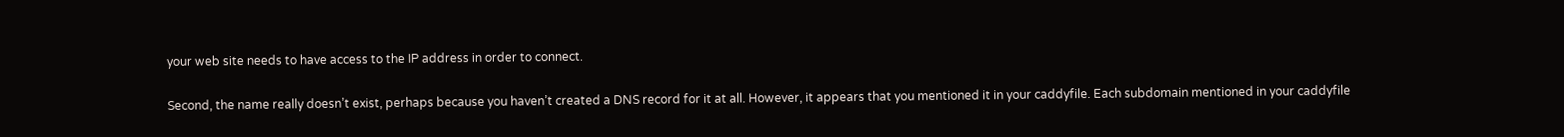your web site needs to have access to the IP address in order to connect.

Second, the name really doesn’t exist, perhaps because you haven’t created a DNS record for it at all. However, it appears that you mentioned it in your caddyfile. Each subdomain mentioned in your caddyfile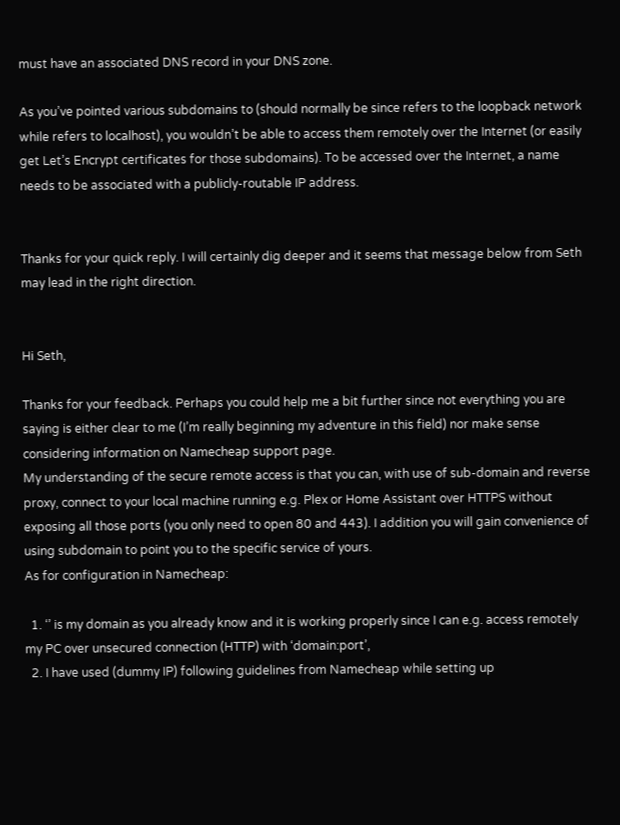must have an associated DNS record in your DNS zone.

As you’ve pointed various subdomains to (should normally be since refers to the loopback network while refers to localhost), you wouldn’t be able to access them remotely over the Internet (or easily get Let’s Encrypt certificates for those subdomains). To be accessed over the Internet, a name needs to be associated with a publicly-routable IP address.


Thanks for your quick reply. I will certainly dig deeper and it seems that message below from Seth may lead in the right direction.


Hi Seth,

Thanks for your feedback. Perhaps you could help me a bit further since not everything you are saying is either clear to me (I’m really beginning my adventure in this field) nor make sense considering information on Namecheap support page.
My understanding of the secure remote access is that you can, with use of sub-domain and reverse proxy, connect to your local machine running e.g. Plex or Home Assistant over HTTPS without exposing all those ports (you only need to open 80 and 443). I addition you will gain convenience of using subdomain to point you to the specific service of yours.
As for configuration in Namecheap:

  1. ‘’ is my domain as you already know and it is working properly since I can e.g. access remotely my PC over unsecured connection (HTTP) with ‘domain:port’,
  2. I have used (dummy IP) following guidelines from Namecheap while setting up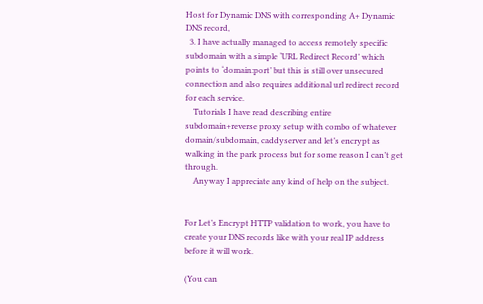Host for Dynamic DNS with corresponding A+ Dynamic DNS record,
  3. I have actually managed to access remotely specific subdomain with a simple ‘URL Redirect Record’ which points to ‘domain:port’ but this is still over unsecured connection and also requires additional url redirect record for each service.
    Tutorials I have read describing entire subdomain+reverse proxy setup with combo of whatever domain/subdomain, caddyserver and let’s encrypt as walking in the park process but for some reason I can’t get through.
    Anyway I appreciate any kind of help on the subject.


For Let’s Encrypt HTTP validation to work, you have to create your DNS records like with your real IP address before it will work.

(You can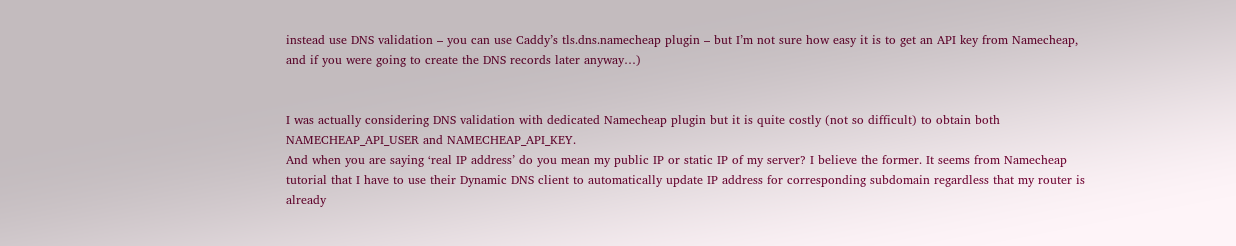instead use DNS validation – you can use Caddy’s tls.dns.namecheap plugin – but I’m not sure how easy it is to get an API key from Namecheap, and if you were going to create the DNS records later anyway…)


I was actually considering DNS validation with dedicated Namecheap plugin but it is quite costly (not so difficult) to obtain both NAMECHEAP_API_USER and NAMECHEAP_API_KEY.
And when you are saying ‘real IP address’ do you mean my public IP or static IP of my server? I believe the former. It seems from Namecheap tutorial that I have to use their Dynamic DNS client to automatically update IP address for corresponding subdomain regardless that my router is already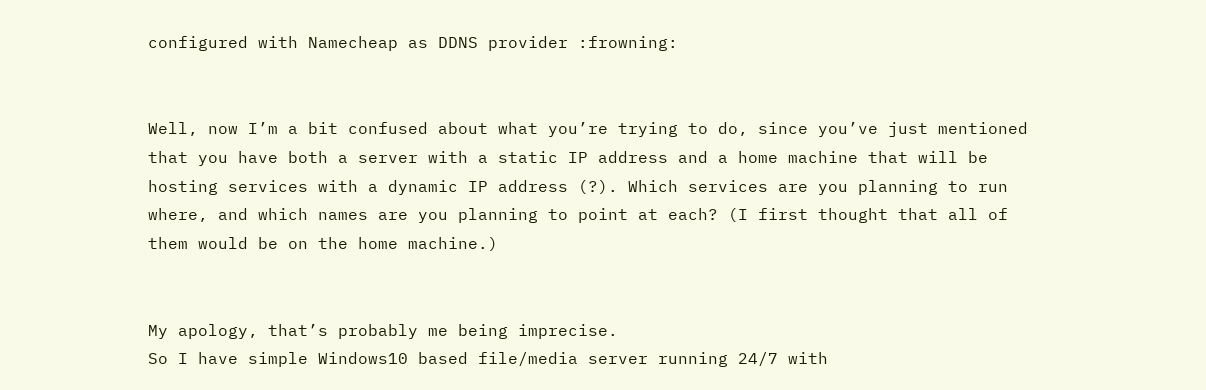configured with Namecheap as DDNS provider :frowning:


Well, now I’m a bit confused about what you’re trying to do, since you’ve just mentioned that you have both a server with a static IP address and a home machine that will be hosting services with a dynamic IP address (?). Which services are you planning to run where, and which names are you planning to point at each? (I first thought that all of them would be on the home machine.)


My apology, that’s probably me being imprecise.
So I have simple Windows10 based file/media server running 24/7 with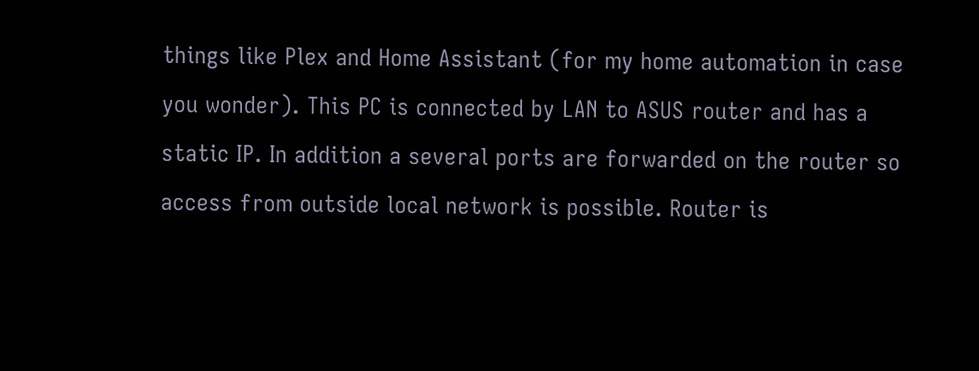things like Plex and Home Assistant (for my home automation in case you wonder). This PC is connected by LAN to ASUS router and has a static IP. In addition a several ports are forwarded on the router so access from outside local network is possible. Router is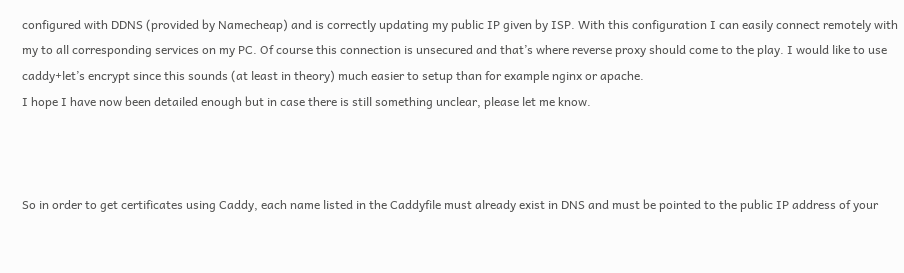configured with DDNS (provided by Namecheap) and is correctly updating my public IP given by ISP. With this configuration I can easily connect remotely with my to all corresponding services on my PC. Of course this connection is unsecured and that’s where reverse proxy should come to the play. I would like to use caddy+let’s encrypt since this sounds (at least in theory) much easier to setup than for example nginx or apache.
I hope I have now been detailed enough but in case there is still something unclear, please let me know.



So in order to get certificates using Caddy, each name listed in the Caddyfile must already exist in DNS and must be pointed to the public IP address of your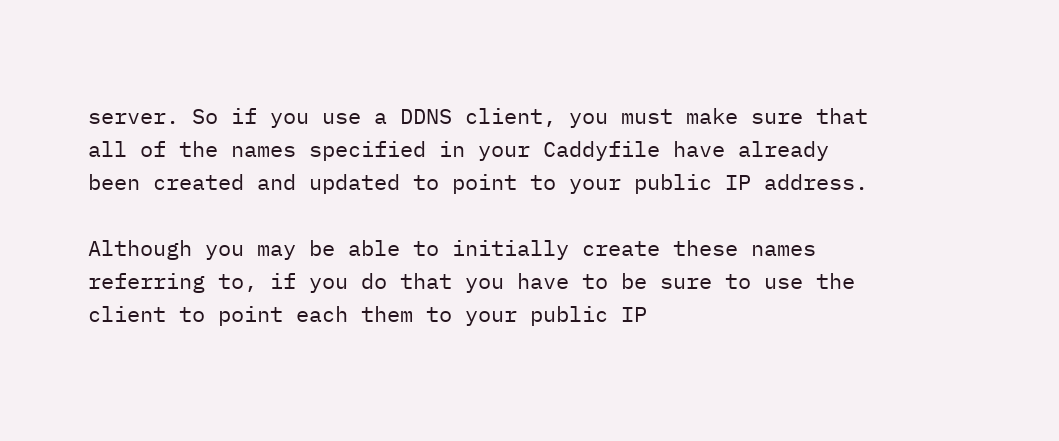server. So if you use a DDNS client, you must make sure that all of the names specified in your Caddyfile have already been created and updated to point to your public IP address.

Although you may be able to initially create these names referring to, if you do that you have to be sure to use the client to point each them to your public IP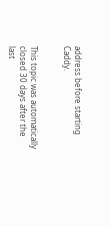address before starting Caddy.


This topic was automatically closed 30 days after the last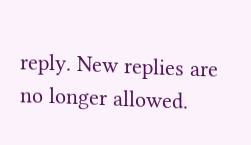reply. New replies are no longer allowed.